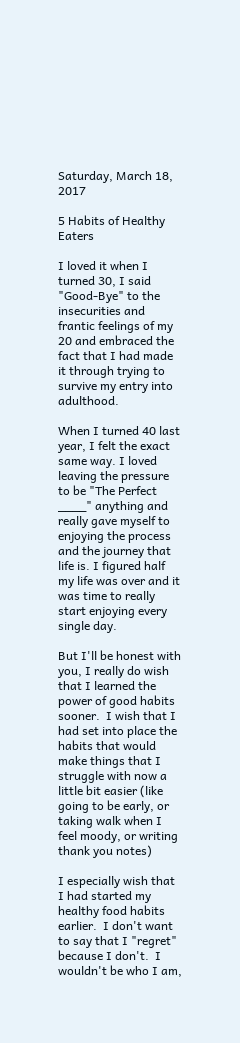Saturday, March 18, 2017

5 Habits of Healthy Eaters

I loved it when I turned 30, I said "Good-Bye" to the insecurities and frantic feelings of my 20 and embraced the fact that I had made it through trying to survive my entry into adulthood.

When I turned 40 last year, I felt the exact same way. I loved leaving the pressure to be "The Perfect ____" anything and really gave myself to enjoying the process and the journey that life is. I figured half my life was over and it was time to really start enjoying every single day.

But I'll be honest with you, I really do wish that I learned the power of good habits sooner.  I wish that I had set into place the habits that would make things that I struggle with now a little bit easier (like going to be early, or taking walk when I feel moody, or writing thank you notes)

I especially wish that I had started my healthy food habits earlier.  I don't want to say that I "regret" because I don't.  I wouldn't be who I am,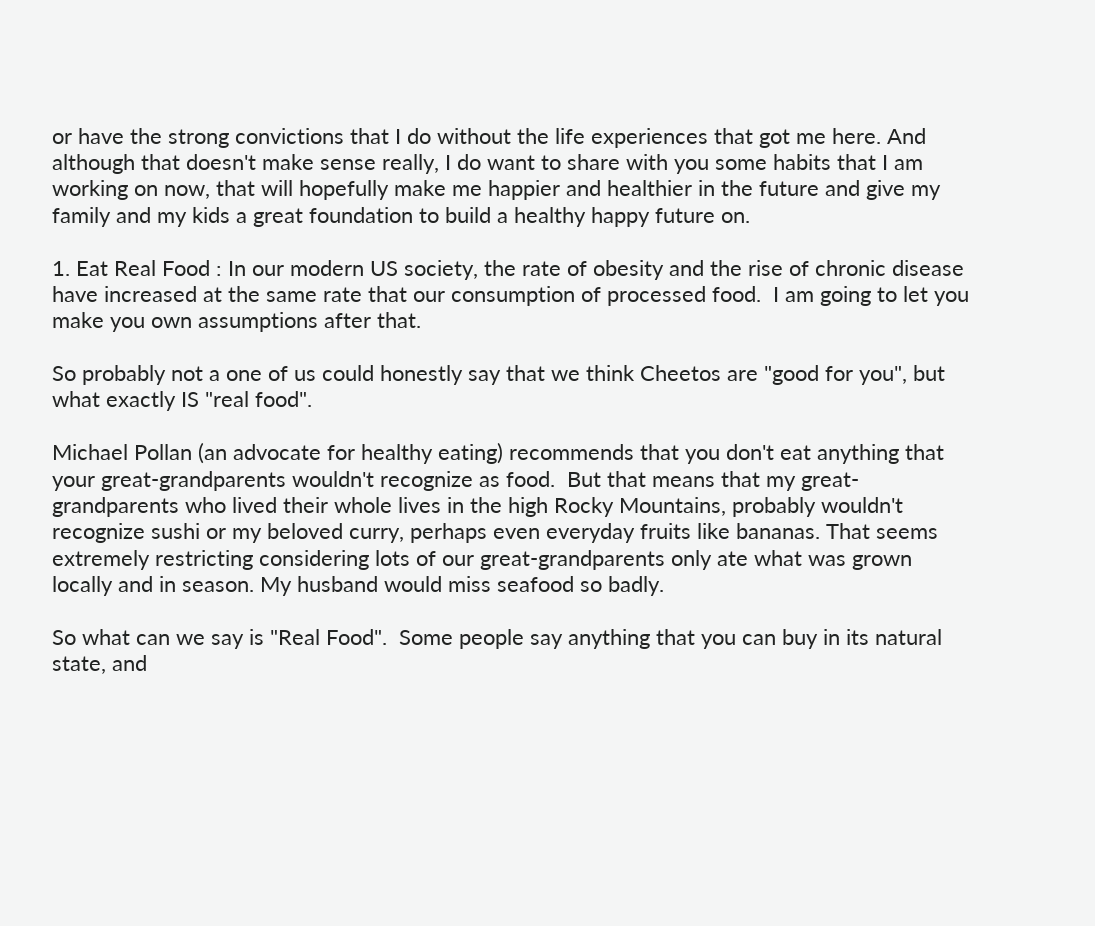or have the strong convictions that I do without the life experiences that got me here. And although that doesn't make sense really, I do want to share with you some habits that I am working on now, that will hopefully make me happier and healthier in the future and give my family and my kids a great foundation to build a healthy happy future on.

1. Eat Real Food : In our modern US society, the rate of obesity and the rise of chronic disease have increased at the same rate that our consumption of processed food.  I am going to let you make you own assumptions after that.

So probably not a one of us could honestly say that we think Cheetos are "good for you", but what exactly IS "real food".

Michael Pollan (an advocate for healthy eating) recommends that you don't eat anything that your great-grandparents wouldn't recognize as food.  But that means that my great-grandparents who lived their whole lives in the high Rocky Mountains, probably wouldn't recognize sushi or my beloved curry, perhaps even everyday fruits like bananas. That seems extremely restricting considering lots of our great-grandparents only ate what was grown locally and in season. My husband would miss seafood so badly.

So what can we say is "Real Food".  Some people say anything that you can buy in its natural state, and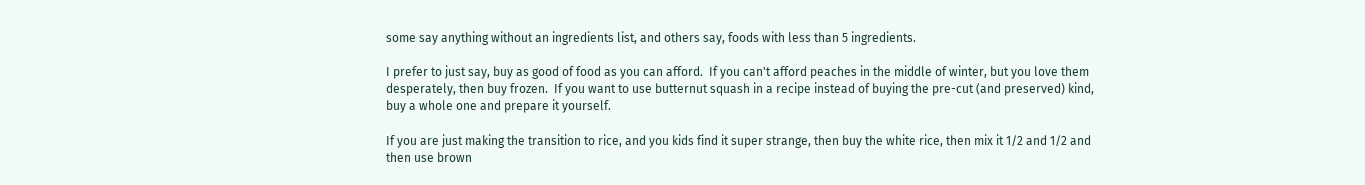some say anything without an ingredients list, and others say, foods with less than 5 ingredients.

I prefer to just say, buy as good of food as you can afford.  If you can't afford peaches in the middle of winter, but you love them desperately, then buy frozen.  If you want to use butternut squash in a recipe instead of buying the pre-cut (and preserved) kind, buy a whole one and prepare it yourself.

If you are just making the transition to rice, and you kids find it super strange, then buy the white rice, then mix it 1/2 and 1/2 and then use brown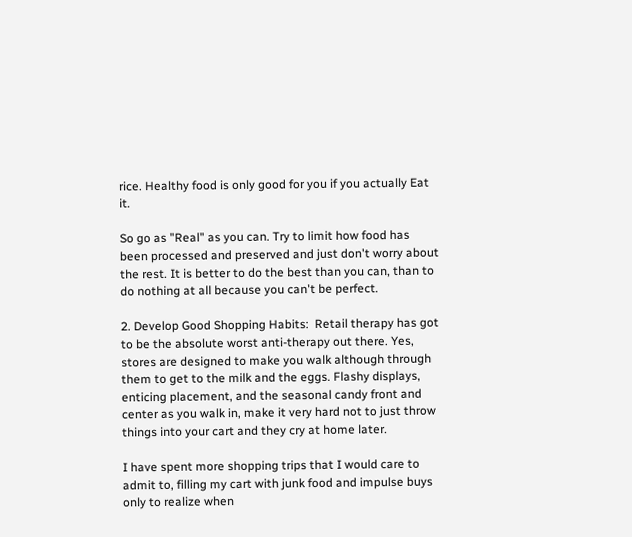rice. Healthy food is only good for you if you actually Eat it.

So go as "Real" as you can. Try to limit how food has been processed and preserved and just don't worry about the rest. It is better to do the best than you can, than to do nothing at all because you can't be perfect.

2. Develop Good Shopping Habits:  Retail therapy has got to be the absolute worst anti-therapy out there. Yes, stores are designed to make you walk although through them to get to the milk and the eggs. Flashy displays, enticing placement, and the seasonal candy front and center as you walk in, make it very hard not to just throw things into your cart and they cry at home later.

I have spent more shopping trips that I would care to admit to, filling my cart with junk food and impulse buys only to realize when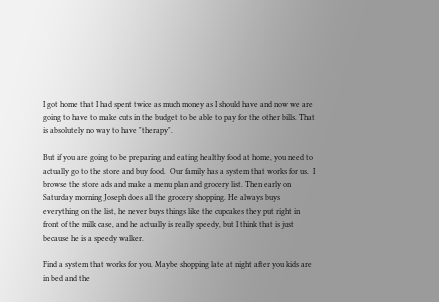I got home that I had spent twice as much money as I should have and now we are going to have to make cuts in the budget to be able to pay for the other bills. That is absolutely no way to have "therapy".

But if you are going to be preparing and eating healthy food at home, you need to actually go to the store and buy food.  Our family has a system that works for us.  I browse the store ads and make a menu plan and grocery list. Then early on Saturday morning Joseph does all the grocery shopping. He always buys everything on the list, he never buys things like the cupcakes they put right in front of the milk case, and he actually is really speedy, but I think that is just because he is a speedy walker.

Find a system that works for you. Maybe shopping late at night after you kids are in bed and the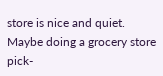store is nice and quiet.  Maybe doing a grocery store pick-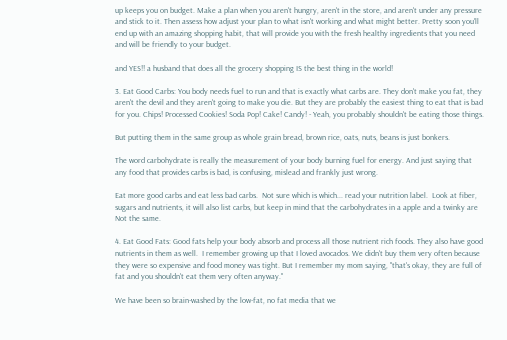up keeps you on budget. Make a plan when you aren't hungry, aren't in the store, and aren't under any pressure and stick to it. Then assess how adjust your plan to what isn't working and what might better. Pretty soon you'll end up with an amazing shopping habit, that will provide you with the fresh healthy ingredients that you need and will be friendly to your budget.

and YES!! a husband that does all the grocery shopping IS the best thing in the world!

3. Eat Good Carbs: You body needs fuel to run and that is exactly what carbs are. They don't make you fat, they aren't the devil and they aren't going to make you die. But they are probably the easiest thing to eat that is bad for you. Chips! Processed Cookies! Soda Pop! Cake! Candy! - Yeah, you probably shouldn't be eating those things.

But putting them in the same group as whole grain bread, brown rice, oats, nuts, beans is just bonkers.

The word carbohydrate is really the measurement of your body burning fuel for energy. And just saying that any food that provides carbs is bad, is confusing, mislead and frankly just wrong.

Eat more good carbs and eat less bad carbs.  Not sure which is which... read your nutrition label.  Look at fiber, sugars and nutrients, it will also list carbs, but keep in mind that the carbohydrates in a apple and a twinky are Not the same.

4. Eat Good Fats: Good fats help your body absorb and process all those nutrient rich foods. They also have good nutrients in them as well.  I remember growing up that I loved avocados. We didn't buy them very often because they were so expensive and food money was tight. But I remember my mom saying, "that's okay, they are full of fat and you shouldn't eat them very often anyway."

We have been so brain-washed by the low-fat, no fat media that we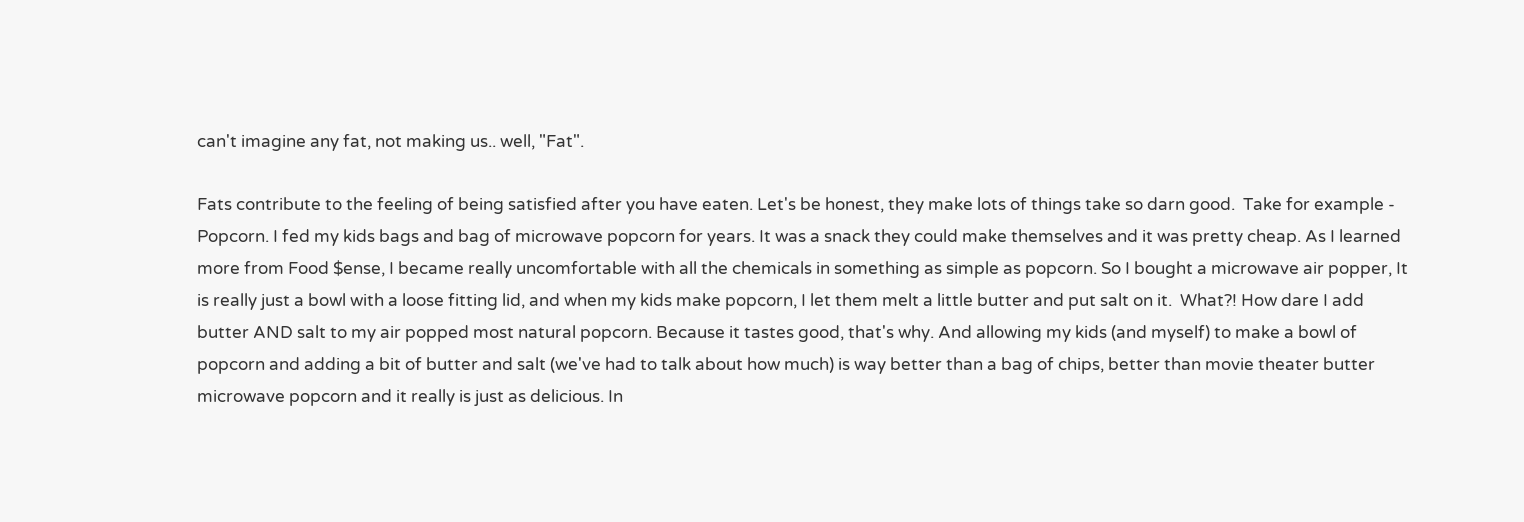can't imagine any fat, not making us.. well, "Fat".

Fats contribute to the feeling of being satisfied after you have eaten. Let's be honest, they make lots of things take so darn good.  Take for example - Popcorn. I fed my kids bags and bag of microwave popcorn for years. It was a snack they could make themselves and it was pretty cheap. As I learned more from Food $ense, I became really uncomfortable with all the chemicals in something as simple as popcorn. So I bought a microwave air popper, It is really just a bowl with a loose fitting lid, and when my kids make popcorn, I let them melt a little butter and put salt on it.  What?! How dare I add butter AND salt to my air popped most natural popcorn. Because it tastes good, that's why. And allowing my kids (and myself) to make a bowl of popcorn and adding a bit of butter and salt (we've had to talk about how much) is way better than a bag of chips, better than movie theater butter microwave popcorn and it really is just as delicious. In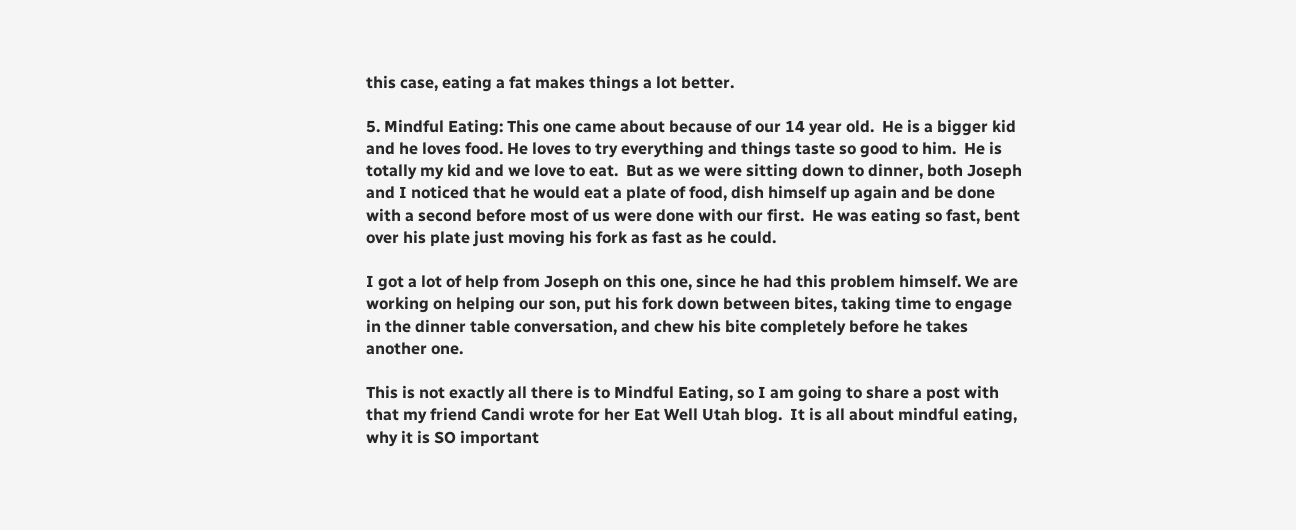this case, eating a fat makes things a lot better.

5. Mindful Eating: This one came about because of our 14 year old.  He is a bigger kid and he loves food. He loves to try everything and things taste so good to him.  He is totally my kid and we love to eat.  But as we were sitting down to dinner, both Joseph and I noticed that he would eat a plate of food, dish himself up again and be done with a second before most of us were done with our first.  He was eating so fast, bent over his plate just moving his fork as fast as he could.

I got a lot of help from Joseph on this one, since he had this problem himself. We are working on helping our son, put his fork down between bites, taking time to engage in the dinner table conversation, and chew his bite completely before he takes another one.

This is not exactly all there is to Mindful Eating, so I am going to share a post with that my friend Candi wrote for her Eat Well Utah blog.  It is all about mindful eating, why it is SO important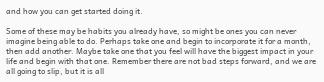and how you can get started doing it.

Some of these may be habits you already have, so might be ones you can never imagine being able to do. Perhaps take one and begin to incorporate it for a month, then add another. Maybe take one that you feel will have the biggest impact in your life and begin with that one. Remember there are not bad steps forward, and we are all going to slip, but it is all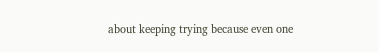about keeping trying because even one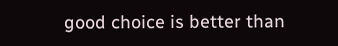good choice is better than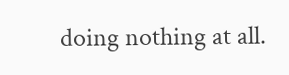doing nothing at all.